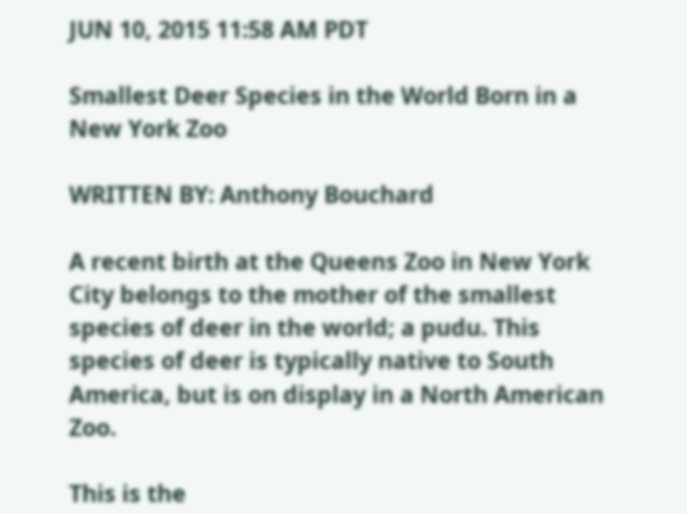JUN 10, 2015 11:58 AM PDT

Smallest Deer Species in the World Born in a New York Zoo

WRITTEN BY: Anthony Bouchard

A recent birth at the Queens Zoo in New York City belongs to the mother of the smallest species of deer in the world; a pudu. This species of deer is typically native to South America, but is on display in a North American Zoo.

This is the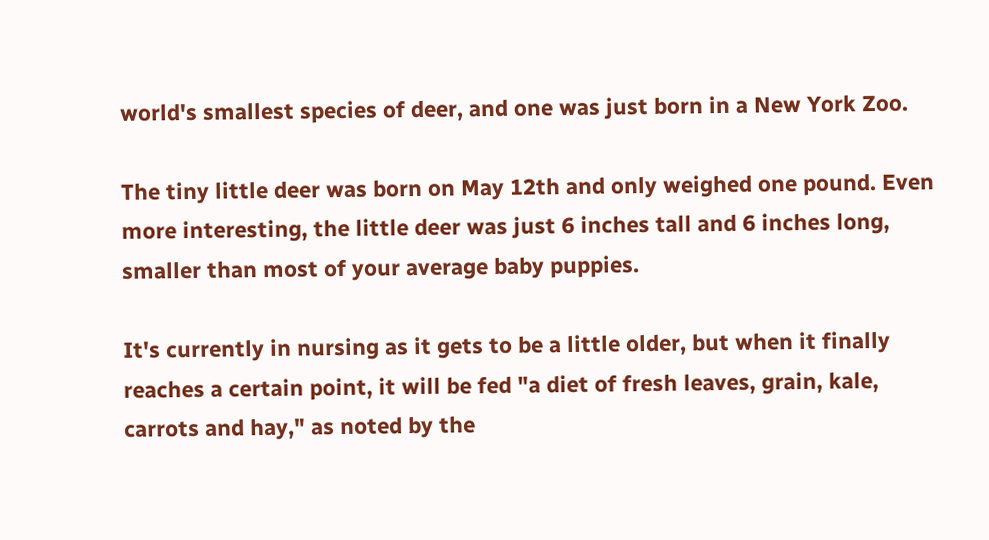world's smallest species of deer, and one was just born in a New York Zoo.

The tiny little deer was born on May 12th and only weighed one pound. Even more interesting, the little deer was just 6 inches tall and 6 inches long, smaller than most of your average baby puppies.

It's currently in nursing as it gets to be a little older, but when it finally reaches a certain point, it will be fed "a diet of fresh leaves, grain, kale, carrots and hay," as noted by the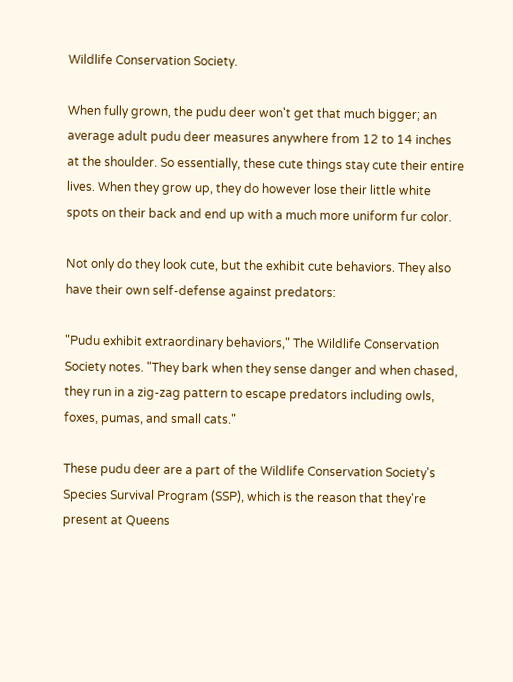Wildlife Conservation Society.

When fully grown, the pudu deer won't get that much bigger; an average adult pudu deer measures anywhere from 12 to 14 inches at the shoulder. So essentially, these cute things stay cute their entire lives. When they grow up, they do however lose their little white spots on their back and end up with a much more uniform fur color.

Not only do they look cute, but the exhibit cute behaviors. They also have their own self-defense against predators:

"Pudu exhibit extraordinary behaviors," The Wildlife Conservation Society notes. "They bark when they sense danger and when chased, they run in a zig-zag pattern to escape predators including owls, foxes, pumas, and small cats."

These pudu deer are a part of the Wildlife Conservation Society's Species Survival Program (SSP), which is the reason that they're present at Queens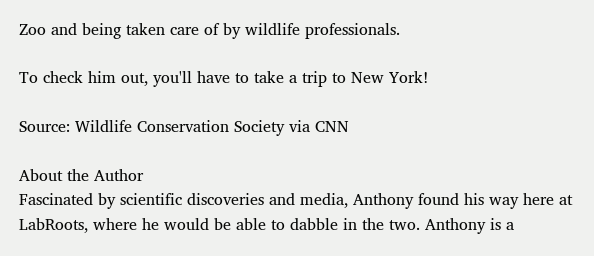Zoo and being taken care of by wildlife professionals.

To check him out, you'll have to take a trip to New York!

Source: Wildlife Conservation Society via CNN

About the Author
Fascinated by scientific discoveries and media, Anthony found his way here at LabRoots, where he would be able to dabble in the two. Anthony is a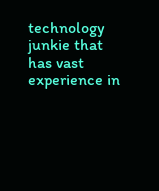technology junkie that has vast experience in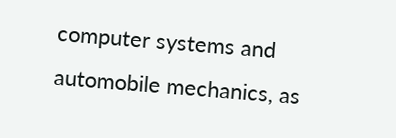computer systems and automobile mechanics, as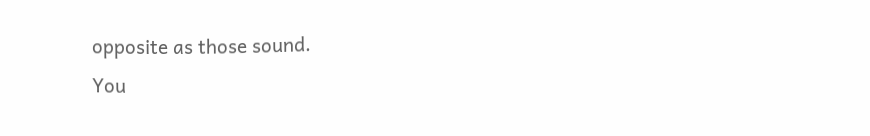opposite as those sound.
You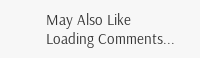May Also Like
Loading Comments...